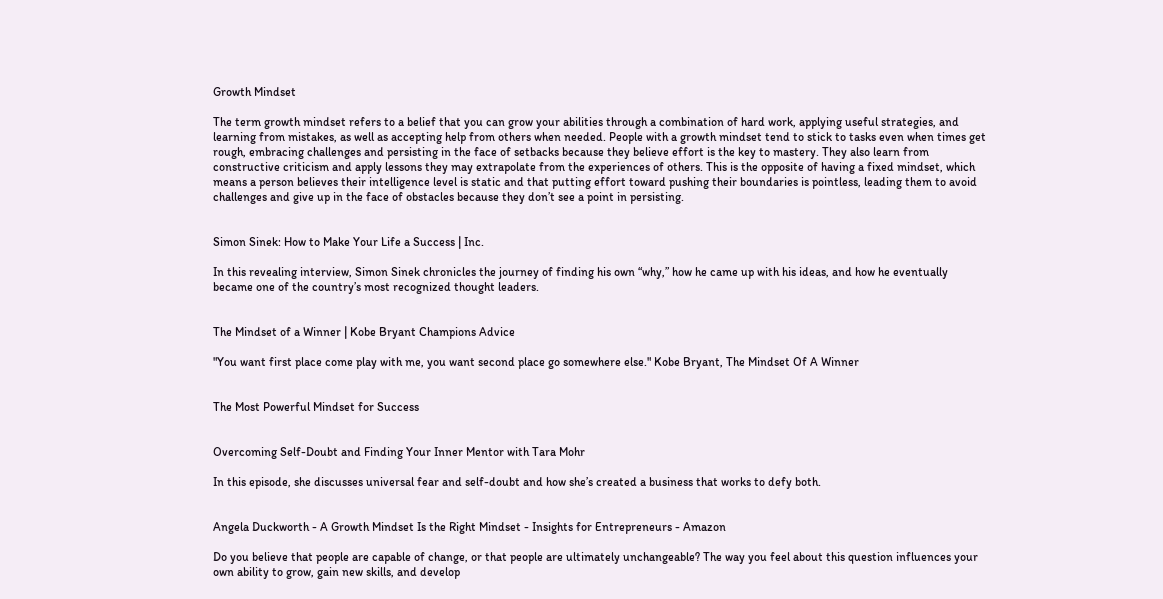Growth Mindset

The term growth mindset refers to a belief that you can grow your abilities through a combination of hard work, applying useful strategies, and learning from mistakes, as well as accepting help from others when needed. People with a growth mindset tend to stick to tasks even when times get rough, embracing challenges and persisting in the face of setbacks because they believe effort is the key to mastery. They also learn from constructive criticism and apply lessons they may extrapolate from the experiences of others. This is the opposite of having a fixed mindset, which means a person believes their intelligence level is static and that putting effort toward pushing their boundaries is pointless, leading them to avoid challenges and give up in the face of obstacles because they don’t see a point in persisting.


Simon Sinek: How to Make Your Life a Success | Inc.

In this revealing interview, Simon Sinek chronicles the journey of finding his own “why,” how he came up with his ideas, and how he eventually became one of the country’s most recognized thought leaders.


The Mindset of a Winner | Kobe Bryant Champions Advice

"You want first place come play with me, you want second place go somewhere else." Kobe Bryant, The Mindset Of A Winner


The Most Powerful Mindset for Success


Overcoming Self-Doubt and Finding Your Inner Mentor with Tara Mohr

In this episode, she discusses universal fear and self-doubt and how she’s created a business that works to defy both.


Angela Duckworth - A Growth Mindset Is the Right Mindset - Insights for Entrepreneurs - Amazon

Do you believe that people are capable of change, or that people are ultimately unchangeable? The way you feel about this question influences your own ability to grow, gain new skills, and develop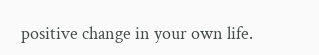positive change in your own life.